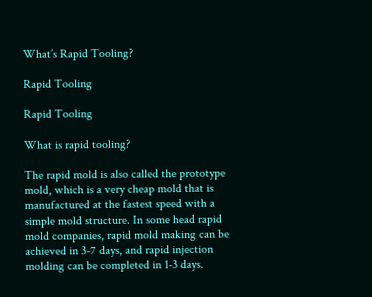What’s Rapid Tooling?

Rapid Tooling

Rapid Tooling

What is rapid tooling?

The rapid mold is also called the prototype mold, which is a very cheap mold that is manufactured at the fastest speed with a simple mold structure. In some head rapid mold companies, rapid mold making can be achieved in 3-7 days, and rapid injection molding can be completed in 1-3 days.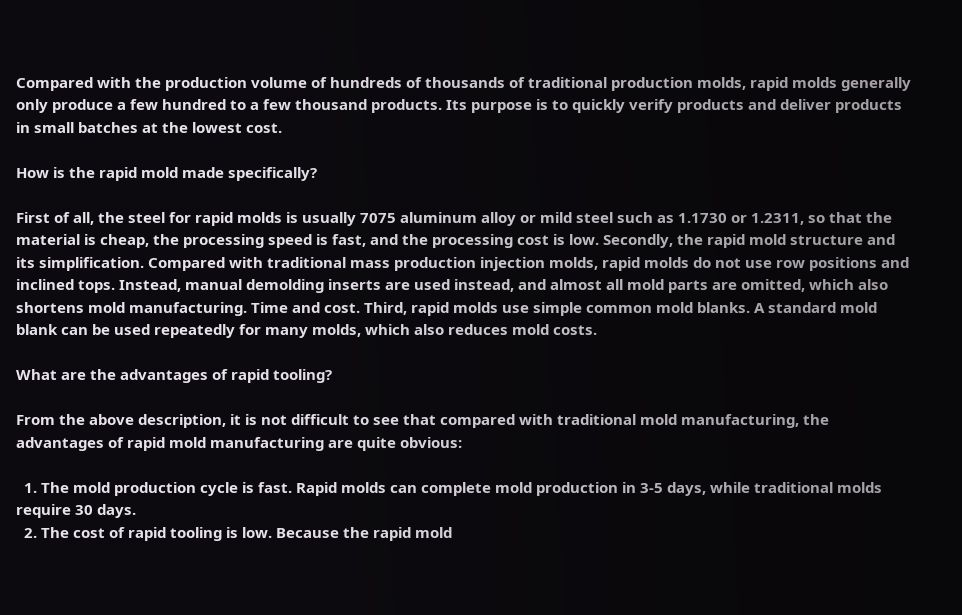Compared with the production volume of hundreds of thousands of traditional production molds, rapid molds generally only produce a few hundred to a few thousand products. Its purpose is to quickly verify products and deliver products in small batches at the lowest cost.

How is the rapid mold made specifically?

First of all, the steel for rapid molds is usually 7075 aluminum alloy or mild steel such as 1.1730 or 1.2311, so that the material is cheap, the processing speed is fast, and the processing cost is low. Secondly, the rapid mold structure and its simplification. Compared with traditional mass production injection molds, rapid molds do not use row positions and inclined tops. Instead, manual demolding inserts are used instead, and almost all mold parts are omitted, which also shortens mold manufacturing. Time and cost. Third, rapid molds use simple common mold blanks. A standard mold blank can be used repeatedly for many molds, which also reduces mold costs.

What are the advantages of rapid tooling?

From the above description, it is not difficult to see that compared with traditional mold manufacturing, the advantages of rapid mold manufacturing are quite obvious:

  1. The mold production cycle is fast. Rapid molds can complete mold production in 3-5 days, while traditional molds require 30 days.
  2. The cost of rapid tooling is low. Because the rapid mold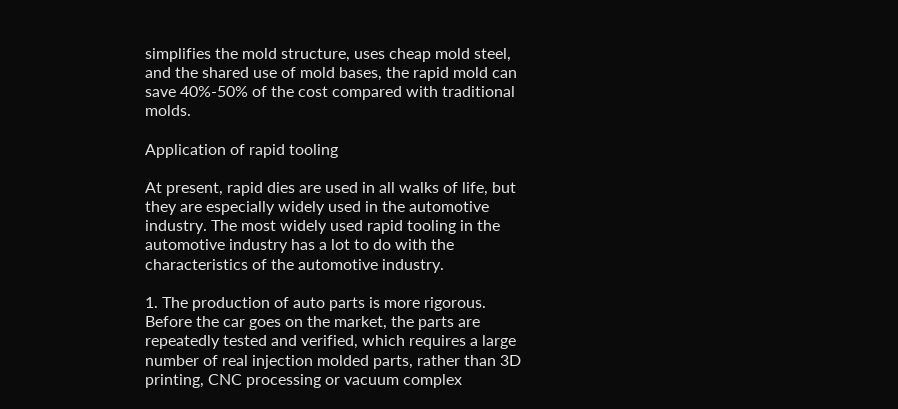simplifies the mold structure, uses cheap mold steel, and the shared use of mold bases, the rapid mold can save 40%-50% of the cost compared with traditional molds.

Application of rapid tooling

At present, rapid dies are used in all walks of life, but they are especially widely used in the automotive industry. The most widely used rapid tooling in the automotive industry has a lot to do with the characteristics of the automotive industry.

1. The production of auto parts is more rigorous. Before the car goes on the market, the parts are repeatedly tested and verified, which requires a large number of real injection molded parts, rather than 3D printing, CNC processing or vacuum complex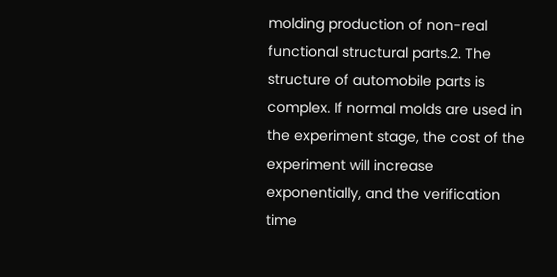molding production of non-real functional structural parts.2. The structure of automobile parts is complex. If normal molds are used in the experiment stage, the cost of the experiment will increase exponentially, and the verification time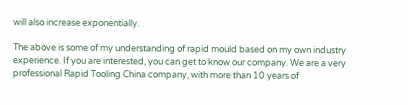will also increase exponentially.

The above is some of my understanding of rapid mould based on my own industry experience. If you are interested, you can get to know our company. We are a very professional Rapid Tooling China company, with more than 10 years of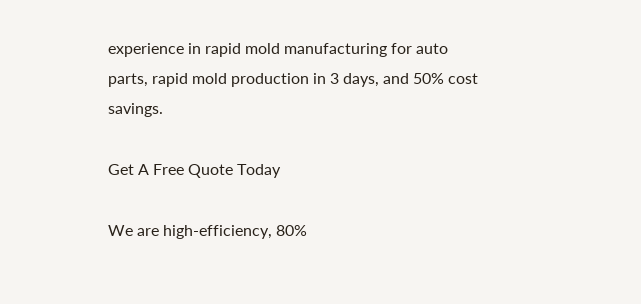experience in rapid mold manufacturing for auto parts, rapid mold production in 3 days, and 50% cost savings.

Get A Free Quote Today

We are high-efficiency, 80%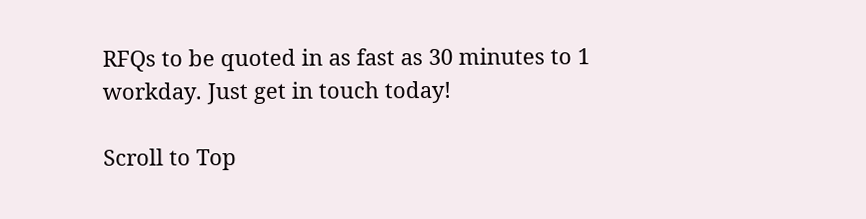RFQs to be quoted in as fast as 30 minutes to 1 workday. Just get in touch today!

Scroll to Top